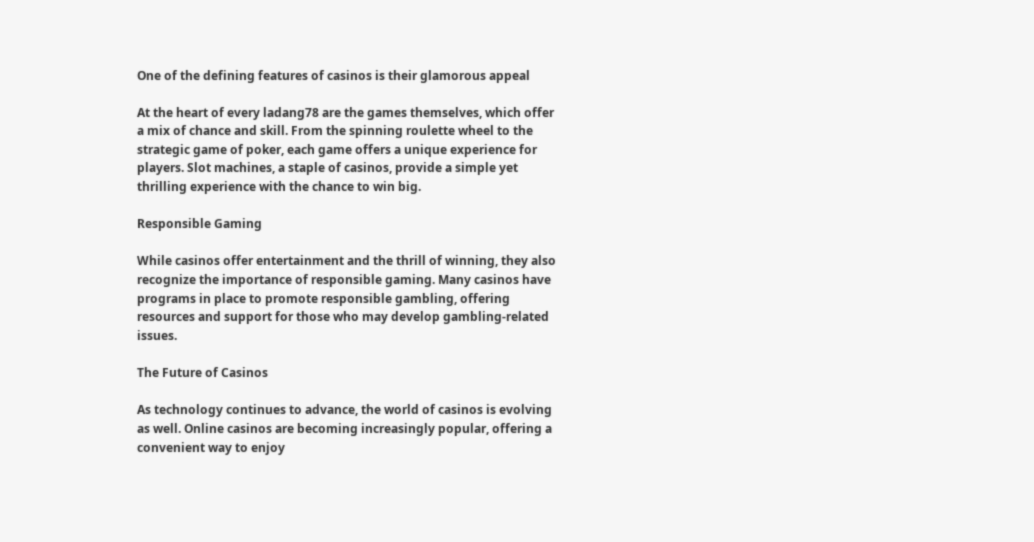One of the defining features of casinos is their glamorous appeal

At the heart of every ladang78 are the games themselves, which offer a mix of chance and skill. From the spinning roulette wheel to the strategic game of poker, each game offers a unique experience for players. Slot machines, a staple of casinos, provide a simple yet thrilling experience with the chance to win big.

Responsible Gaming

While casinos offer entertainment and the thrill of winning, they also recognize the importance of responsible gaming. Many casinos have programs in place to promote responsible gambling, offering resources and support for those who may develop gambling-related issues.

The Future of Casinos

As technology continues to advance, the world of casinos is evolving as well. Online casinos are becoming increasingly popular, offering a convenient way to enjoy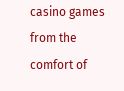casino games from the comfort of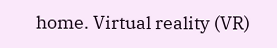home. Virtual reality (VR)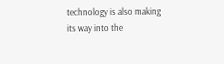technology is also making its way into the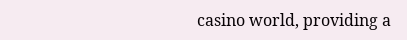casino world, providing a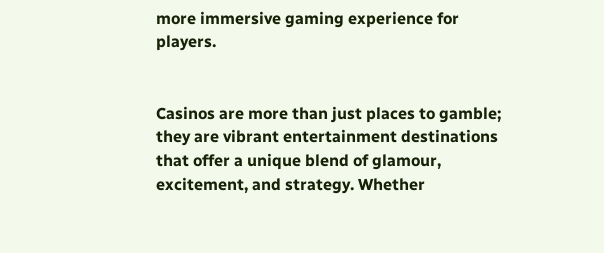more immersive gaming experience for players.


Casinos are more than just places to gamble; they are vibrant entertainment destinations that offer a unique blend of glamour, excitement, and strategy. Whether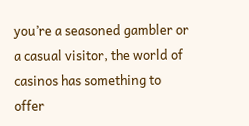you’re a seasoned gambler or a casual visitor, the world of casinos has something to offer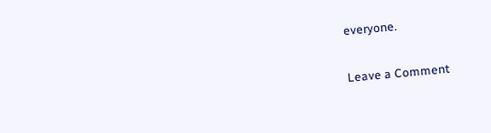everyone.

Leave a Comment